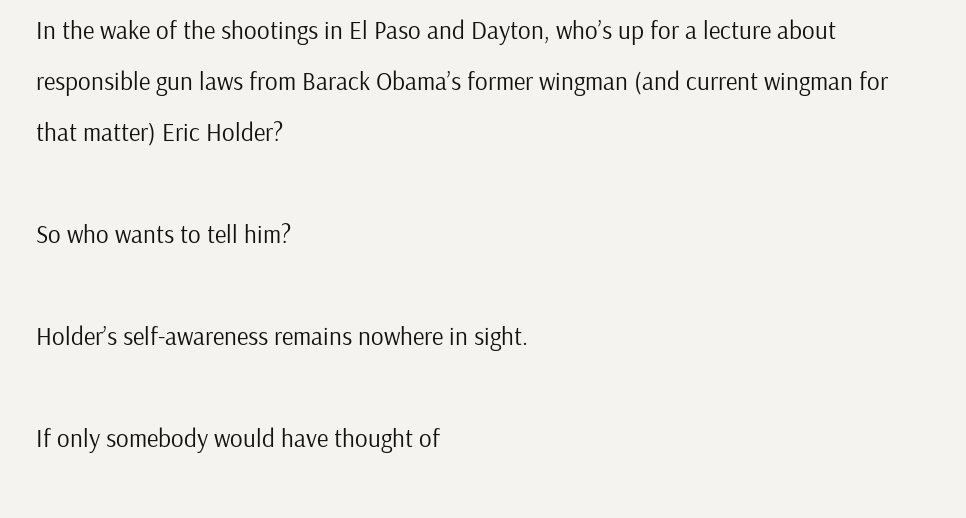In the wake of the shootings in El Paso and Dayton, who’s up for a lecture about responsible gun laws from Barack Obama’s former wingman (and current wingman for that matter) Eric Holder?

So who wants to tell him?

Holder’s self-awareness remains nowhere in sight.

If only somebody would have thought of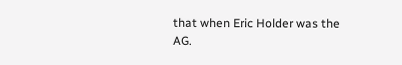that when Eric Holder was the AG.